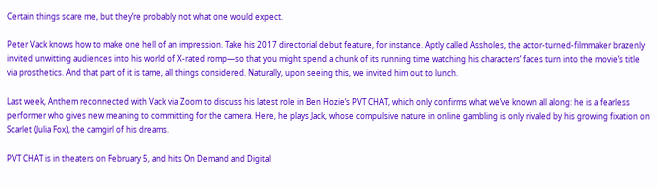Certain things scare me, but they’re probably not what one would expect.

Peter Vack knows how to make one hell of an impression. Take his 2017 directorial debut feature, for instance. Aptly called Assholes, the actor-turned-filmmaker brazenly invited unwitting audiences into his world of X-rated romp—so that you might spend a chunk of its running time watching his characters’ faces turn into the movie’s title via prosthetics. And that part of it is tame, all things considered. Naturally, upon seeing this, we invited him out to lunch.

Last week, Anthem reconnected with Vack via Zoom to discuss his latest role in Ben Hozie’s PVT CHAT, which only confirms what we’ve known all along: he is a fearless performer who gives new meaning to committing for the camera. Here, he plays Jack, whose compulsive nature in online gambling is only rivaled by his growing fixation on Scarlet (Julia Fox), the camgirl of his dreams.

PVT CHAT is in theaters on February 5, and hits On Demand and Digital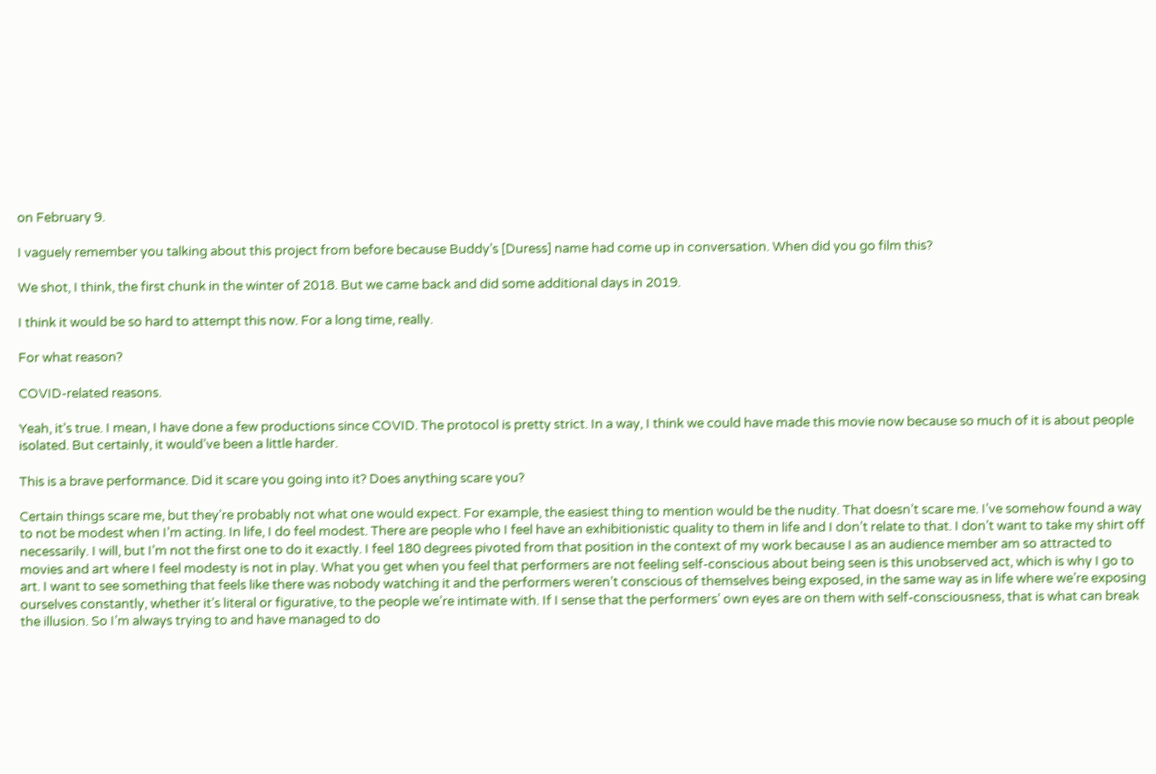on February 9.

I vaguely remember you talking about this project from before because Buddy’s [Duress] name had come up in conversation. When did you go film this?

We shot, I think, the first chunk in the winter of 2018. But we came back and did some additional days in 2019.

I think it would be so hard to attempt this now. For a long time, really.

For what reason?

COVID-related reasons.

Yeah, it’s true. I mean, I have done a few productions since COVID. The protocol is pretty strict. In a way, I think we could have made this movie now because so much of it is about people isolated. But certainly, it would’ve been a little harder.

This is a brave performance. Did it scare you going into it? Does anything scare you?

Certain things scare me, but they’re probably not what one would expect. For example, the easiest thing to mention would be the nudity. That doesn’t scare me. I’ve somehow found a way to not be modest when I’m acting. In life, I do feel modest. There are people who I feel have an exhibitionistic quality to them in life and I don’t relate to that. I don’t want to take my shirt off necessarily. I will, but I’m not the first one to do it exactly. I feel 180 degrees pivoted from that position in the context of my work because I as an audience member am so attracted to movies and art where I feel modesty is not in play. What you get when you feel that performers are not feeling self-conscious about being seen is this unobserved act, which is why I go to art. I want to see something that feels like there was nobody watching it and the performers weren’t conscious of themselves being exposed, in the same way as in life where we’re exposing ourselves constantly, whether it’s literal or figurative, to the people we’re intimate with. If I sense that the performers’ own eyes are on them with self-consciousness, that is what can break the illusion. So I’m always trying to and have managed to do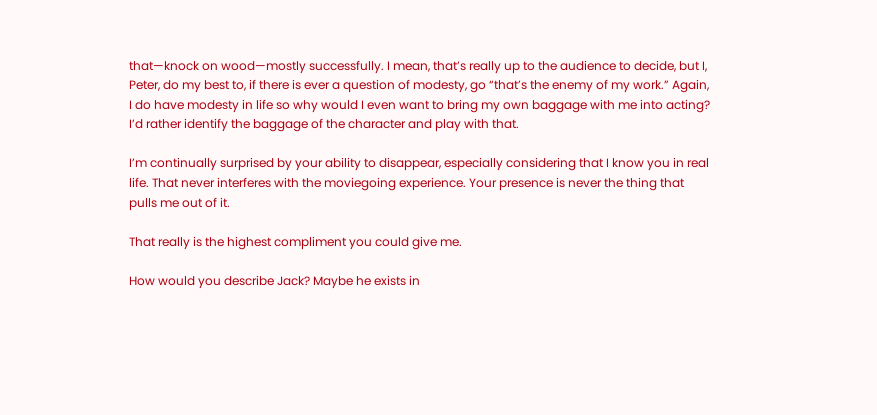that—knock on wood—mostly successfully. I mean, that’s really up to the audience to decide, but I, Peter, do my best to, if there is ever a question of modesty, go “that’s the enemy of my work.” Again, I do have modesty in life so why would I even want to bring my own baggage with me into acting? I’d rather identify the baggage of the character and play with that.

I’m continually surprised by your ability to disappear, especially considering that I know you in real life. That never interferes with the moviegoing experience. Your presence is never the thing that pulls me out of it.

That really is the highest compliment you could give me.

How would you describe Jack? Maybe he exists in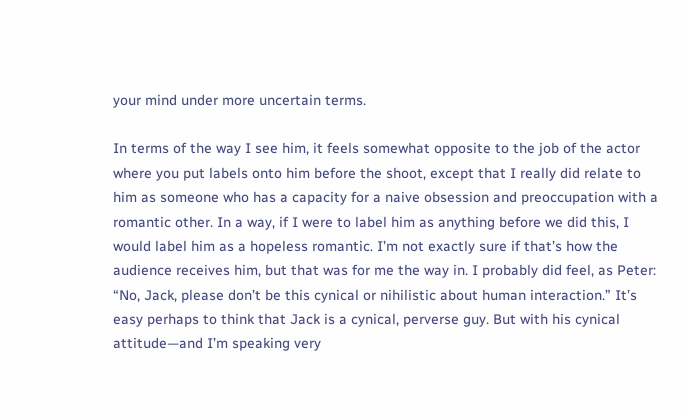your mind under more uncertain terms.

In terms of the way I see him, it feels somewhat opposite to the job of the actor where you put labels onto him before the shoot, except that I really did relate to him as someone who has a capacity for a naive obsession and preoccupation with a romantic other. In a way, if I were to label him as anything before we did this, I would label him as a hopeless romantic. I’m not exactly sure if that’s how the audience receives him, but that was for me the way in. I probably did feel, as Peter: “No, Jack, please don’t be this cynical or nihilistic about human interaction.” It’s easy perhaps to think that Jack is a cynical, perverse guy. But with his cynical attitude—and I’m speaking very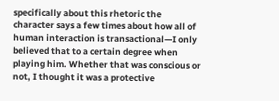specifically about this rhetoric the character says a few times about how all of human interaction is transactional—I only believed that to a certain degree when playing him. Whether that was conscious or not, I thought it was a protective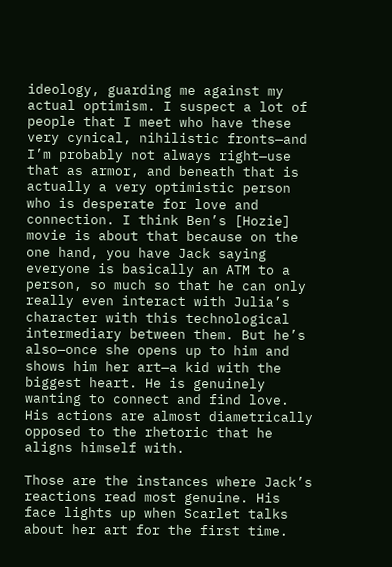ideology, guarding me against my actual optimism. I suspect a lot of people that I meet who have these very cynical, nihilistic fronts—and I’m probably not always right—use that as armor, and beneath that is actually a very optimistic person who is desperate for love and connection. I think Ben’s [Hozie] movie is about that because on the one hand, you have Jack saying everyone is basically an ATM to a person, so much so that he can only really even interact with Julia’s character with this technological intermediary between them. But he’s also—once she opens up to him and shows him her art—a kid with the biggest heart. He is genuinely wanting to connect and find love. His actions are almost diametrically opposed to the rhetoric that he aligns himself with.

Those are the instances where Jack’s reactions read most genuine. His face lights up when Scarlet talks about her art for the first time.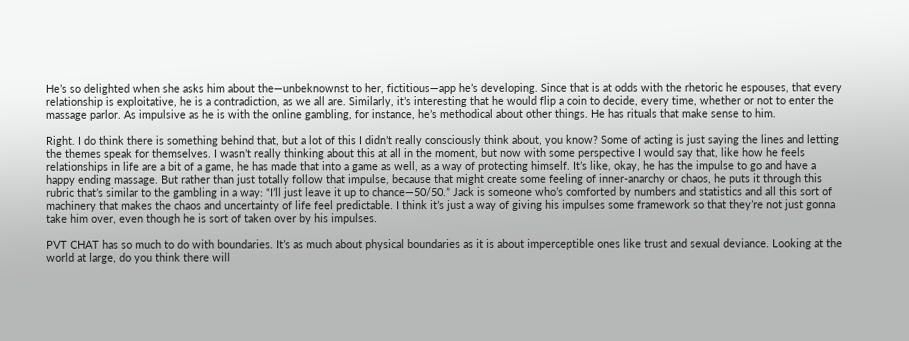He’s so delighted when she asks him about the—unbeknownst to her, fictitious—app he’s developing. Since that is at odds with the rhetoric he espouses, that every relationship is exploitative, he is a contradiction, as we all are. Similarly, it’s interesting that he would flip a coin to decide, every time, whether or not to enter the massage parlor. As impulsive as he is with the online gambling, for instance, he’s methodical about other things. He has rituals that make sense to him.

Right. I do think there is something behind that, but a lot of this I didn’t really consciously think about, you know? Some of acting is just saying the lines and letting the themes speak for themselves. I wasn’t really thinking about this at all in the moment, but now with some perspective I would say that, like how he feels relationships in life are a bit of a game, he has made that into a game as well, as a way of protecting himself. It’s like, okay, he has the impulse to go and have a happy ending massage. But rather than just totally follow that impulse, because that might create some feeling of inner-anarchy or chaos, he puts it through this rubric that’s similar to the gambling in a way: “I’ll just leave it up to chance—50/50.” Jack is someone who’s comforted by numbers and statistics and all this sort of machinery that makes the chaos and uncertainty of life feel predictable. I think it’s just a way of giving his impulses some framework so that they’re not just gonna take him over, even though he is sort of taken over by his impulses.

PVT CHAT has so much to do with boundaries. It’s as much about physical boundaries as it is about imperceptible ones like trust and sexual deviance. Looking at the world at large, do you think there will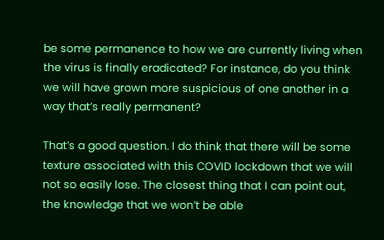be some permanence to how we are currently living when the virus is finally eradicated? For instance, do you think we will have grown more suspicious of one another in a way that’s really permanent?

That’s a good question. I do think that there will be some texture associated with this COVID lockdown that we will not so easily lose. The closest thing that I can point out, the knowledge that we won’t be able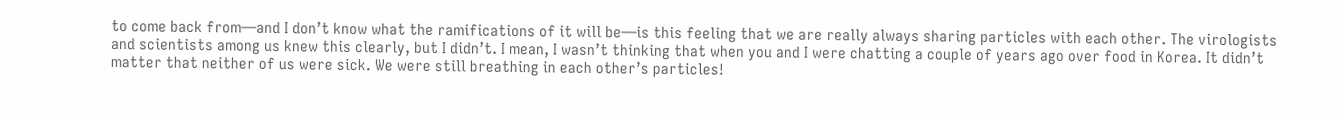to come back from—and I don’t know what the ramifications of it will be—is this feeling that we are really always sharing particles with each other. The virologists and scientists among us knew this clearly, but I didn’t. I mean, I wasn’t thinking that when you and I were chatting a couple of years ago over food in Korea. It didn’t matter that neither of us were sick. We were still breathing in each other’s particles!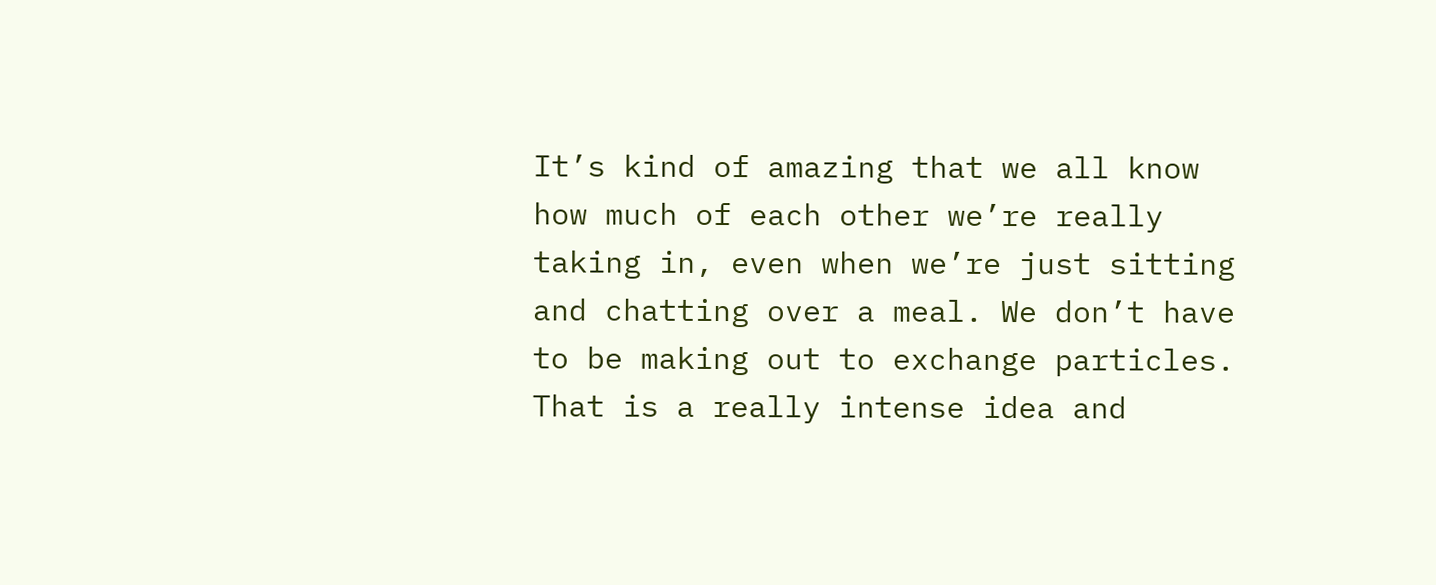It’s kind of amazing that we all know how much of each other we’re really taking in, even when we’re just sitting and chatting over a meal. We don’t have to be making out to exchange particles. That is a really intense idea and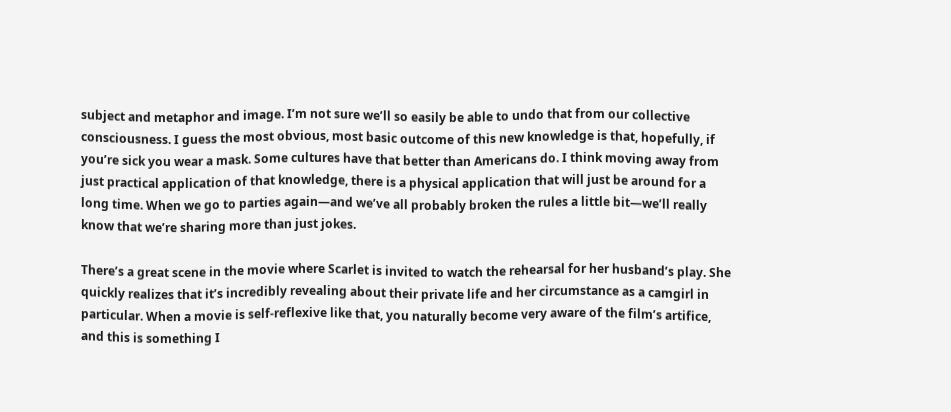subject and metaphor and image. I’m not sure we’ll so easily be able to undo that from our collective consciousness. I guess the most obvious, most basic outcome of this new knowledge is that, hopefully, if you’re sick you wear a mask. Some cultures have that better than Americans do. I think moving away from just practical application of that knowledge, there is a physical application that will just be around for a long time. When we go to parties again—and we’ve all probably broken the rules a little bit—we’ll really know that we’re sharing more than just jokes.

There’s a great scene in the movie where Scarlet is invited to watch the rehearsal for her husband’s play. She quickly realizes that it’s incredibly revealing about their private life and her circumstance as a camgirl in particular. When a movie is self-reflexive like that, you naturally become very aware of the film’s artifice, and this is something I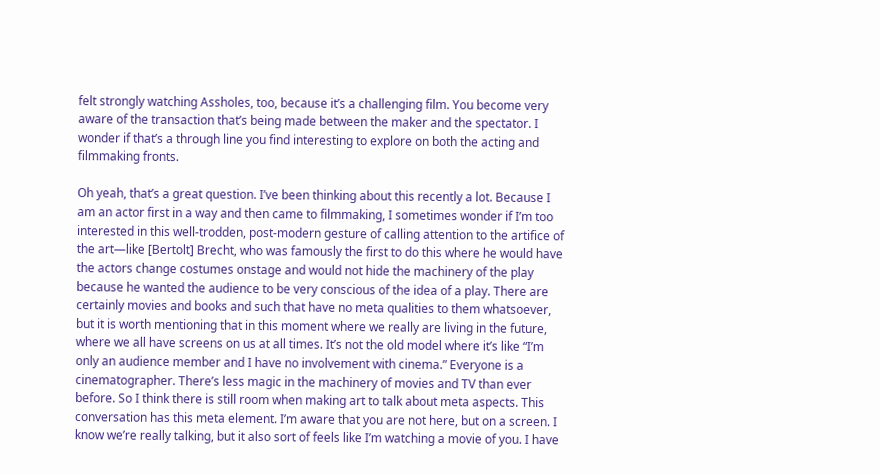felt strongly watching Assholes, too, because it’s a challenging film. You become very aware of the transaction that’s being made between the maker and the spectator. I wonder if that’s a through line you find interesting to explore on both the acting and filmmaking fronts.

Oh yeah, that’s a great question. I’ve been thinking about this recently a lot. Because I am an actor first in a way and then came to filmmaking, I sometimes wonder if I’m too interested in this well-trodden, post-modern gesture of calling attention to the artifice of the art—like [Bertolt] Brecht, who was famously the first to do this where he would have the actors change costumes onstage and would not hide the machinery of the play because he wanted the audience to be very conscious of the idea of a play. There are certainly movies and books and such that have no meta qualities to them whatsoever, but it is worth mentioning that in this moment where we really are living in the future, where we all have screens on us at all times. It’s not the old model where it’s like “I’m only an audience member and I have no involvement with cinema.” Everyone is a cinematographer. There’s less magic in the machinery of movies and TV than ever before. So I think there is still room when making art to talk about meta aspects. This conversation has this meta element. I’m aware that you are not here, but on a screen. I know we’re really talking, but it also sort of feels like I’m watching a movie of you. I have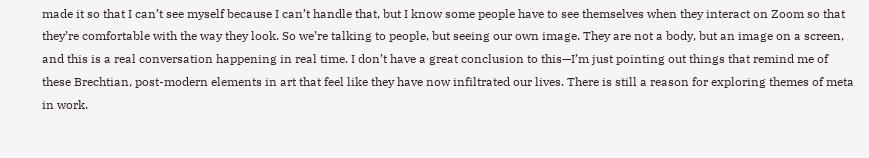made it so that I can’t see myself because I can’t handle that, but I know some people have to see themselves when they interact on Zoom so that they’re comfortable with the way they look. So we’re talking to people, but seeing our own image. They are not a body, but an image on a screen, and this is a real conversation happening in real time. I don’t have a great conclusion to this—I’m just pointing out things that remind me of these Brechtian, post-modern elements in art that feel like they have now infiltrated our lives. There is still a reason for exploring themes of meta in work.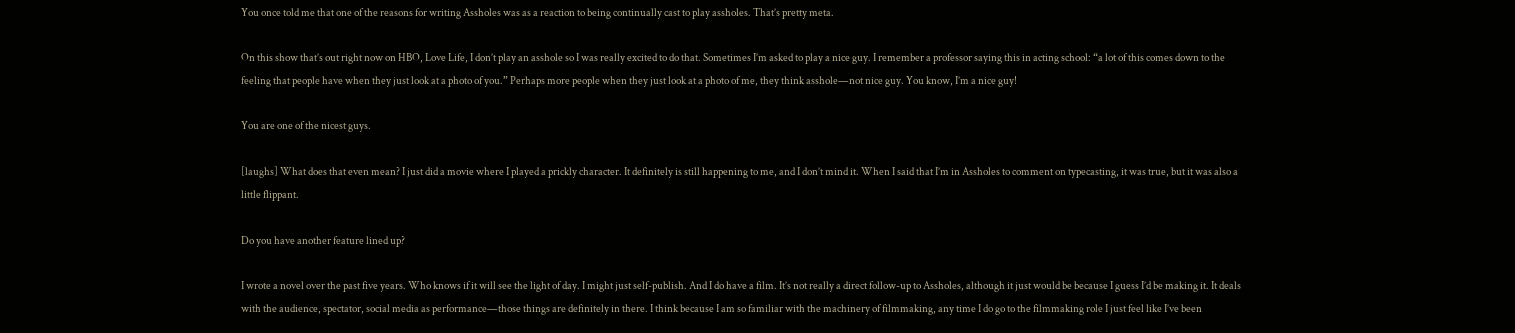You once told me that one of the reasons for writing Assholes was as a reaction to being continually cast to play assholes. That’s pretty meta.

On this show that’s out right now on HBO, Love Life, I don’t play an asshole so I was really excited to do that. Sometimes I’m asked to play a nice guy. I remember a professor saying this in acting school: “a lot of this comes down to the feeling that people have when they just look at a photo of you.” Perhaps more people when they just look at a photo of me, they think asshole—not nice guy. You know, I’m a nice guy!

You are one of the nicest guys.

[laughs] What does that even mean? I just did a movie where I played a prickly character. It definitely is still happening to me, and I don’t mind it. When I said that I’m in Assholes to comment on typecasting, it was true, but it was also a little flippant.

Do you have another feature lined up?

I wrote a novel over the past five years. Who knows if it will see the light of day. I might just self-publish. And I do have a film. It’s not really a direct follow-up to Assholes, although it just would be because I guess I’d be making it. It deals with the audience, spectator, social media as performance—those things are definitely in there. I think because I am so familiar with the machinery of filmmaking, any time I do go to the filmmaking role I just feel like I’ve been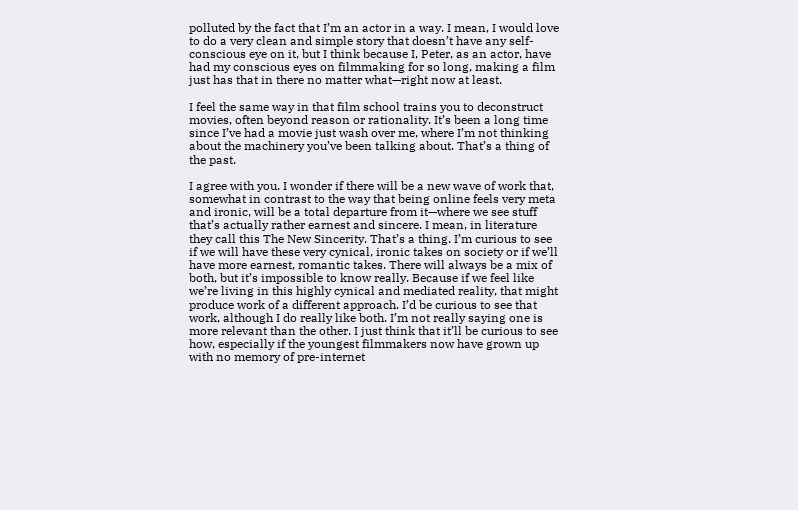polluted by the fact that I’m an actor in a way. I mean, I would love to do a very clean and simple story that doesn’t have any self-conscious eye on it, but I think because I, Peter, as an actor, have had my conscious eyes on filmmaking for so long, making a film just has that in there no matter what—right now at least.

I feel the same way in that film school trains you to deconstruct movies, often beyond reason or rationality. It’s been a long time since I’ve had a movie just wash over me, where I’m not thinking about the machinery you’ve been talking about. That’s a thing of the past.

I agree with you. I wonder if there will be a new wave of work that, somewhat in contrast to the way that being online feels very meta and ironic, will be a total departure from it—where we see stuff that’s actually rather earnest and sincere. I mean, in literature they call this The New Sincerity. That’s a thing. I’m curious to see if we will have these very cynical, ironic takes on society or if we’ll have more earnest, romantic takes. There will always be a mix of both, but it’s impossible to know really. Because if we feel like we’re living in this highly cynical and mediated reality, that might produce work of a different approach. I’d be curious to see that work, although I do really like both. I’m not really saying one is more relevant than the other. I just think that it’ll be curious to see how, especially if the youngest filmmakers now have grown up with no memory of pre-internet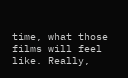time, what those films will feel like. Really,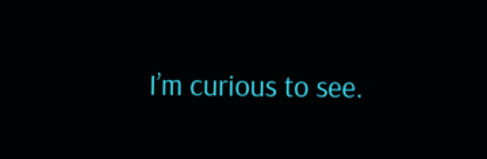I’m curious to see.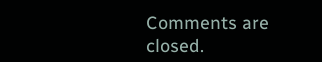Comments are closed.